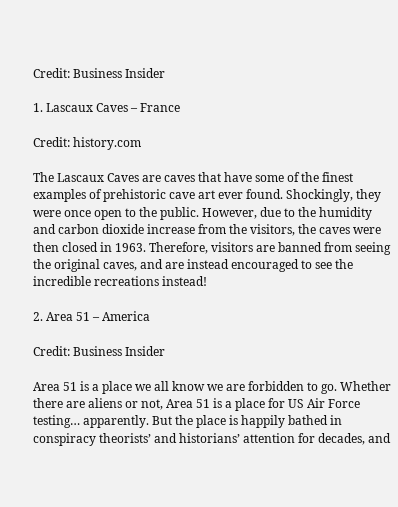Credit: Business Insider

1. Lascaux Caves – France

Credit: history.com

The Lascaux Caves are caves that have some of the finest examples of prehistoric cave art ever found. Shockingly, they were once open to the public. However, due to the humidity and carbon dioxide increase from the visitors, the caves were then closed in 1963. Therefore, visitors are banned from seeing the original caves, and are instead encouraged to see the incredible recreations instead!

2. Area 51 – America

Credit: Business Insider

Area 51 is a place we all know we are forbidden to go. Whether there are aliens or not, Area 51 is a place for US Air Force testing… apparently. But the place is happily bathed in conspiracy theorists’ and historians’ attention for decades, and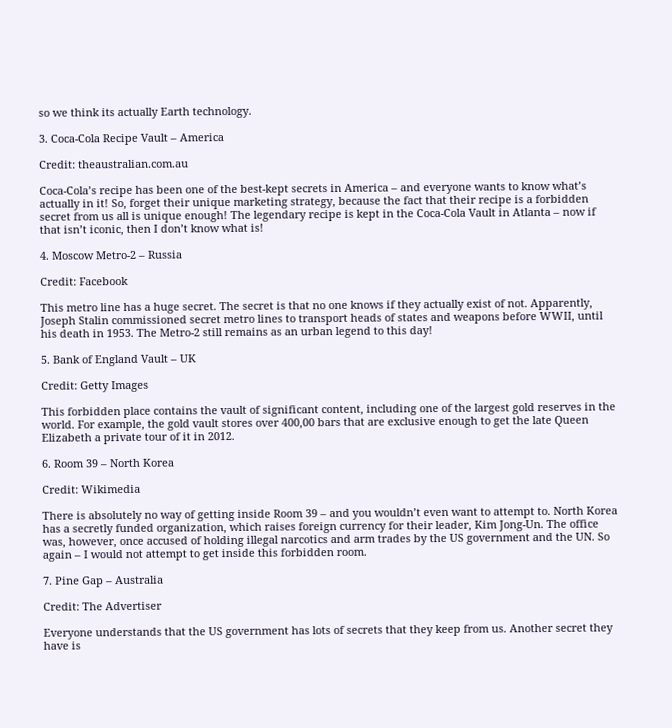so we think its actually Earth technology.

3. Coca-Cola Recipe Vault – America

Credit: theaustralian.com.au

Coca-Cola’s recipe has been one of the best-kept secrets in America – and everyone wants to know what’s actually in it! So, forget their unique marketing strategy, because the fact that their recipe is a forbidden secret from us all is unique enough! The legendary recipe is kept in the Coca-Cola Vault in Atlanta – now if that isn’t iconic, then I don’t know what is!

4. Moscow Metro-2 – Russia

Credit: Facebook

This metro line has a huge secret. The secret is that no one knows if they actually exist of not. Apparently, Joseph Stalin commissioned secret metro lines to transport heads of states and weapons before WWII, until his death in 1953. The Metro-2 still remains as an urban legend to this day!

5. Bank of England Vault – UK

Credit: Getty Images

This forbidden place contains the vault of significant content, including one of the largest gold reserves in the world. For example, the gold vault stores over 400,00 bars that are exclusive enough to get the late Queen Elizabeth a private tour of it in 2012.

6. Room 39 – North Korea

Credit: Wikimedia

There is absolutely no way of getting inside Room 39 – and you wouldn’t even want to attempt to. North Korea has a secretly funded organization, which raises foreign currency for their leader, Kim Jong-Un. The office was, however, once accused of holding illegal narcotics and arm trades by the US government and the UN. So again – I would not attempt to get inside this forbidden room.

7. Pine Gap – Australia

Credit: The Advertiser

Everyone understands that the US government has lots of secrets that they keep from us. Another secret they have is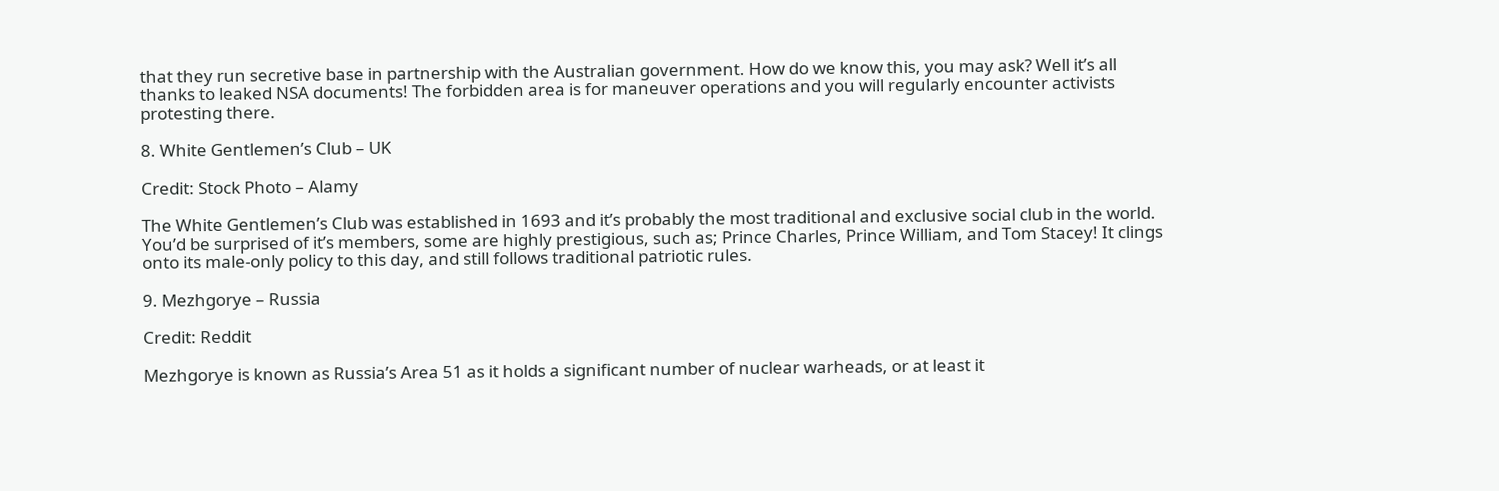that they run secretive base in partnership with the Australian government. How do we know this, you may ask? Well it’s all thanks to leaked NSA documents! The forbidden area is for maneuver operations and you will regularly encounter activists protesting there.

8. White Gentlemen’s Club – UK

Credit: Stock Photo – Alamy

The White Gentlemen’s Club was established in 1693 and it’s probably the most traditional and exclusive social club in the world. You’d be surprised of it’s members, some are highly prestigious, such as; Prince Charles, Prince William, and Tom Stacey! It clings onto its male-only policy to this day, and still follows traditional patriotic rules.

9. Mezhgorye – Russia

Credit: Reddit

Mezhgorye is known as Russia’s Area 51 as it holds a significant number of nuclear warheads, or at least it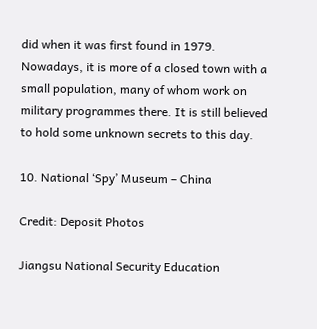did when it was first found in 1979. Nowadays, it is more of a closed town with a small population, many of whom work on military programmes there. It is still believed to hold some unknown secrets to this day.

10. National ‘Spy’ Museum – China

Credit: Deposit Photos

Jiangsu National Security Education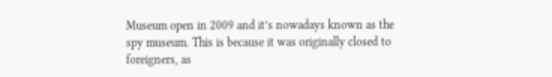Museum open in 2009 and it’s nowadays known as the spy museum. This is because it was originally closed to foreigners, as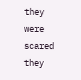they were scared they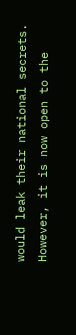would leak their national secrets. However, it is now open to the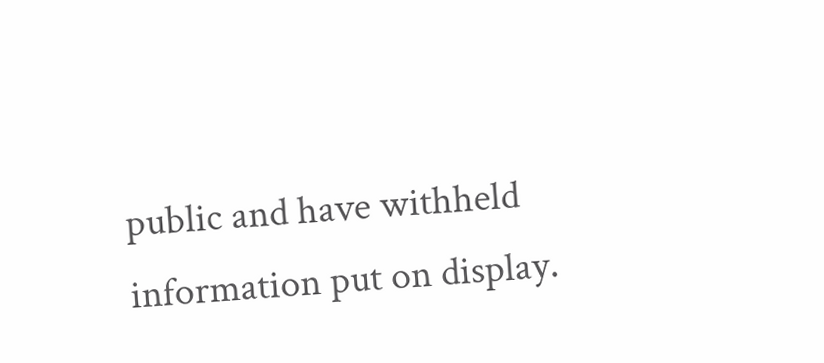public and have withheld information put on display.